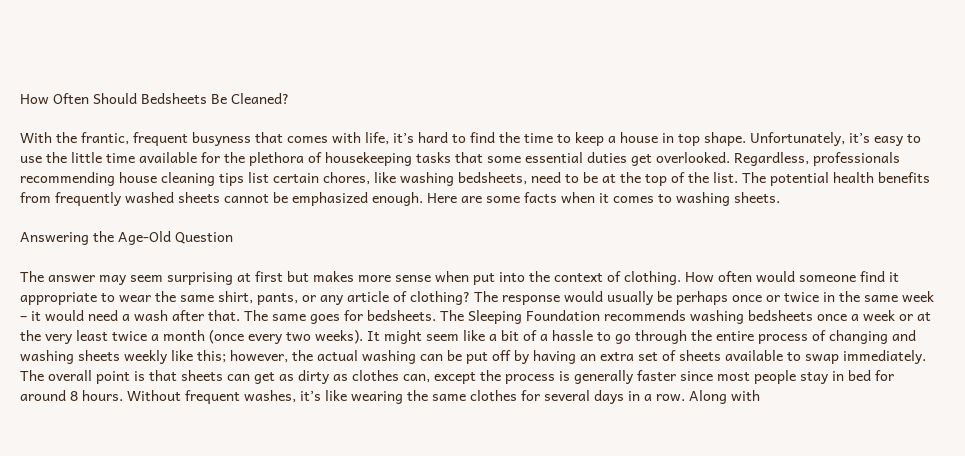How Often Should Bedsheets Be Cleaned?

With the frantic, frequent busyness that comes with life, it’s hard to find the time to keep a house in top shape. Unfortunately, it’s easy to use the little time available for the plethora of housekeeping tasks that some essential duties get overlooked. Regardless, professionals recommending house cleaning tips list certain chores, like washing bedsheets, need to be at the top of the list. The potential health benefits from frequently washed sheets cannot be emphasized enough. Here are some facts when it comes to washing sheets.

Answering the Age-Old Question

The answer may seem surprising at first but makes more sense when put into the context of clothing. How often would someone find it appropriate to wear the same shirt, pants, or any article of clothing? The response would usually be perhaps once or twice in the same week – it would need a wash after that. The same goes for bedsheets. The Sleeping Foundation recommends washing bedsheets once a week or at the very least twice a month (once every two weeks). It might seem like a bit of a hassle to go through the entire process of changing and washing sheets weekly like this; however, the actual washing can be put off by having an extra set of sheets available to swap immediately. The overall point is that sheets can get as dirty as clothes can, except the process is generally faster since most people stay in bed for around 8 hours. Without frequent washes, it’s like wearing the same clothes for several days in a row. Along with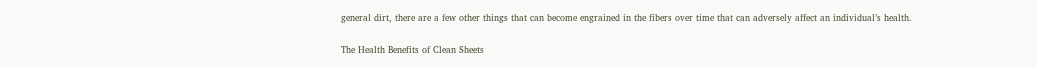general dirt, there are a few other things that can become engrained in the fibers over time that can adversely affect an individual’s health.

The Health Benefits of Clean Sheets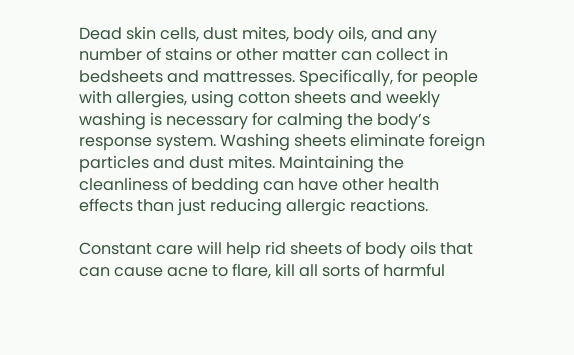Dead skin cells, dust mites, body oils, and any number of stains or other matter can collect in bedsheets and mattresses. Specifically, for people with allergies, using cotton sheets and weekly washing is necessary for calming the body’s response system. Washing sheets eliminate foreign particles and dust mites. Maintaining the cleanliness of bedding can have other health effects than just reducing allergic reactions.

Constant care will help rid sheets of body oils that can cause acne to flare, kill all sorts of harmful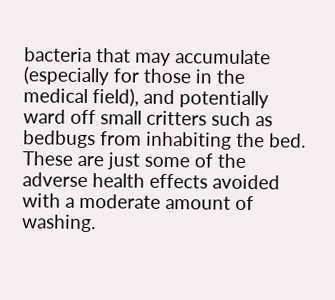bacteria that may accumulate (especially for those in the medical field), and potentially ward off small critters such as bedbugs from inhabiting the bed. These are just some of the adverse health effects avoided with a moderate amount of washing.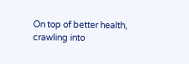On top of better health, crawling into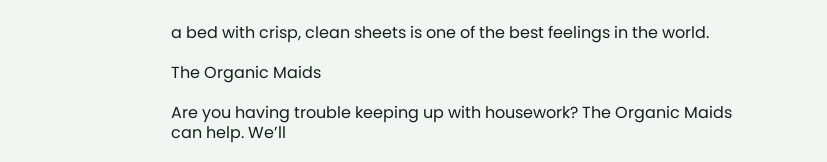a bed with crisp, clean sheets is one of the best feelings in the world.

The Organic Maids

Are you having trouble keeping up with housework? The Organic Maids can help. We’ll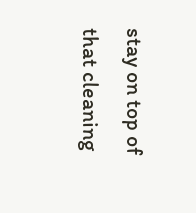stay on top of that cleaning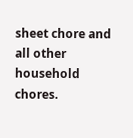sheet chore and all other household chores.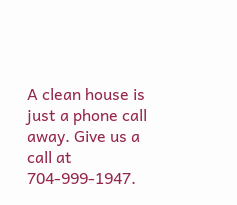A clean house is just a phone call away. Give us a call at 704-999-1947.